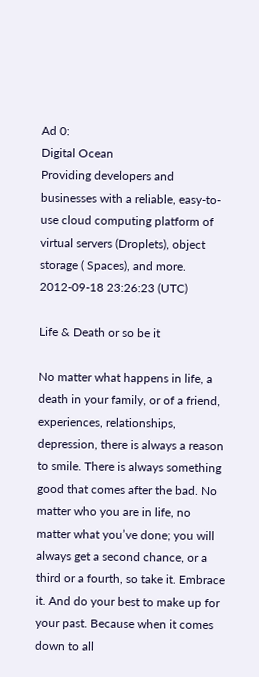Ad 0:
Digital Ocean
Providing developers and businesses with a reliable, easy-to-use cloud computing platform of virtual servers (Droplets), object storage ( Spaces), and more.
2012-09-18 23:26:23 (UTC)

Life & Death or so be it

No matter what happens in life, a death in your family, or of a friend, experiences, relationships, depression, there is always a reason to smile. There is always something good that comes after the bad. No matter who you are in life, no matter what you’ve done; you will always get a second chance, or a third or a fourth, so take it. Embrace it. And do your best to make up for your past. Because when it comes down to all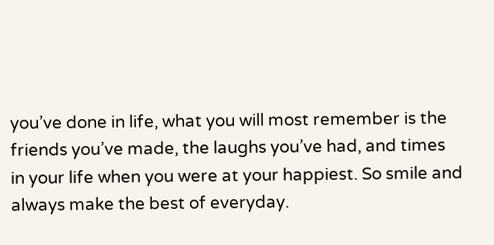you’ve done in life, what you will most remember is the friends you’ve made, the laughs you’ve had, and times in your life when you were at your happiest. So smile and always make the best of everyday.